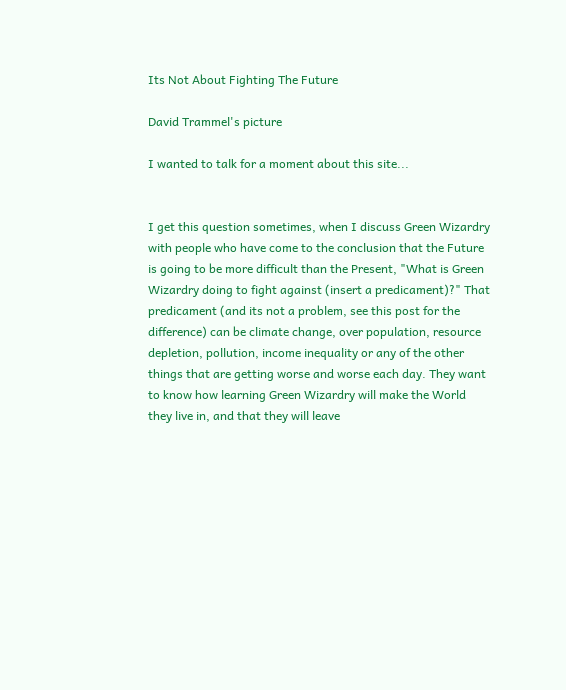Its Not About Fighting The Future

David Trammel's picture

I wanted to talk for a moment about this site...


I get this question sometimes, when I discuss Green Wizardry with people who have come to the conclusion that the Future is going to be more difficult than the Present, "What is Green Wizardry doing to fight against (insert a predicament)?" That predicament (and its not a problem, see this post for the difference) can be climate change, over population, resource depletion, pollution, income inequality or any of the other things that are getting worse and worse each day. They want to know how learning Green Wizardry will make the World they live in, and that they will leave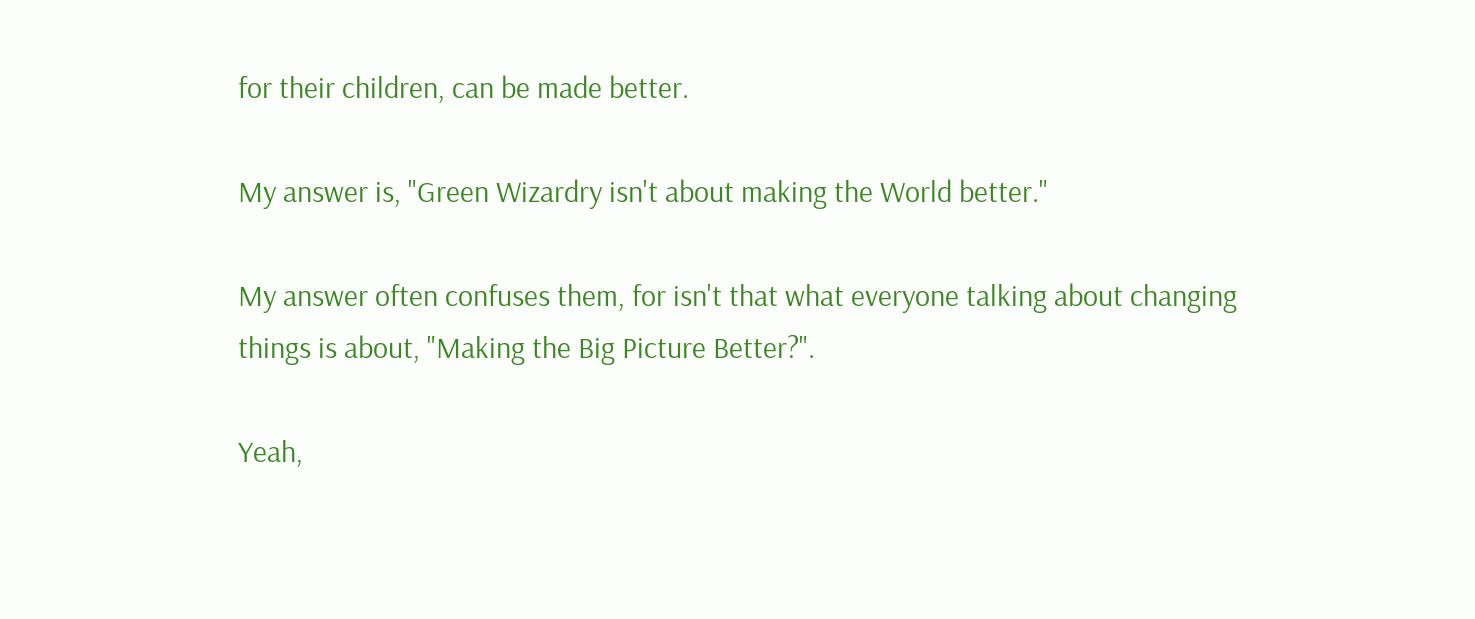for their children, can be made better.

My answer is, "Green Wizardry isn't about making the World better."

My answer often confuses them, for isn't that what everyone talking about changing things is about, "Making the Big Picture Better?".

Yeah,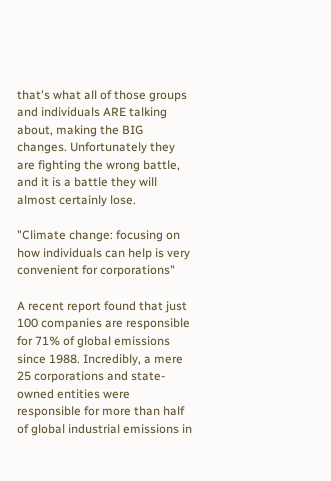that's what all of those groups and individuals ARE talking about, making the BIG changes. Unfortunately they are fighting the wrong battle, and it is a battle they will almost certainly lose.

"Climate change: focusing on how individuals can help is very convenient for corporations"

A recent report found that just 100 companies are responsible for 71% of global emissions since 1988. Incredibly, a mere 25 corporations and state-owned entities were responsible for more than half of global industrial emissions in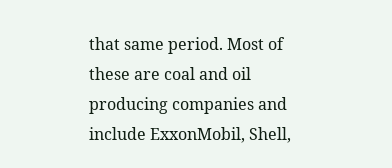that same period. Most of these are coal and oil producing companies and include ExxonMobil, Shell,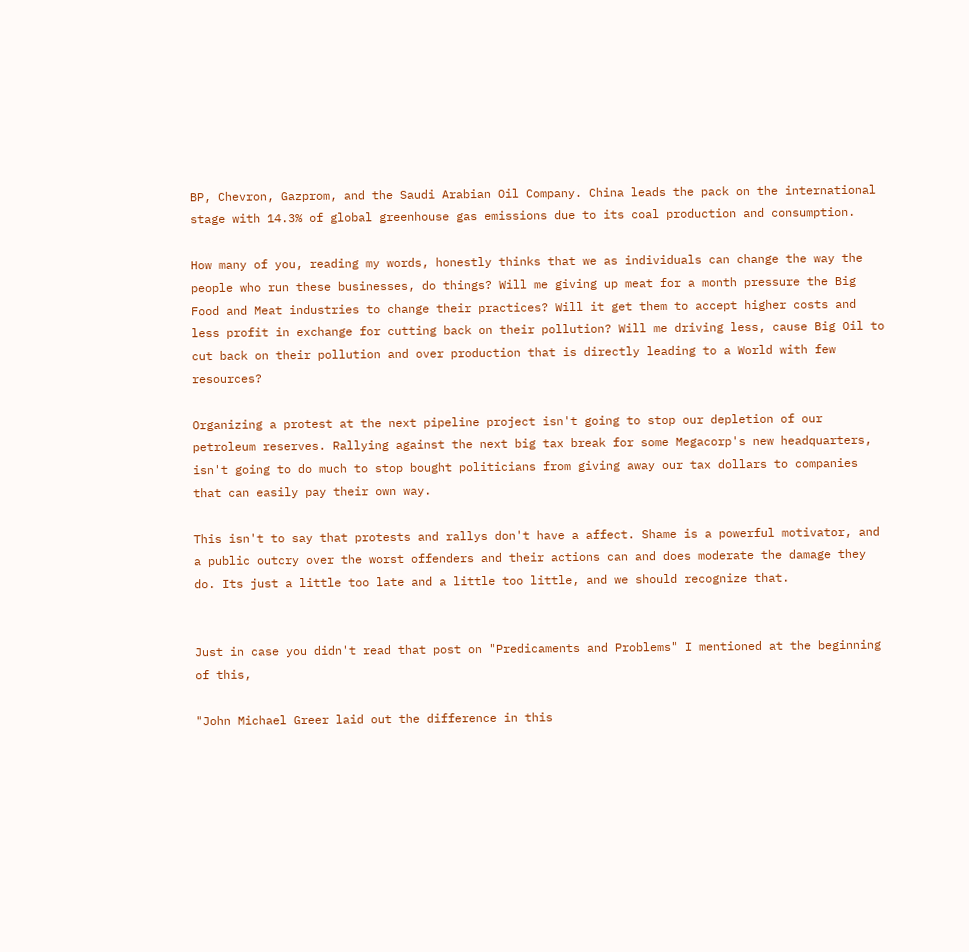BP, Chevron, Gazprom, and the Saudi Arabian Oil Company. China leads the pack on the international stage with 14.3% of global greenhouse gas emissions due to its coal production and consumption.

How many of you, reading my words, honestly thinks that we as individuals can change the way the people who run these businesses, do things? Will me giving up meat for a month pressure the Big Food and Meat industries to change their practices? Will it get them to accept higher costs and less profit in exchange for cutting back on their pollution? Will me driving less, cause Big Oil to cut back on their pollution and over production that is directly leading to a World with few resources?

Organizing a protest at the next pipeline project isn't going to stop our depletion of our petroleum reserves. Rallying against the next big tax break for some Megacorp's new headquarters, isn't going to do much to stop bought politicians from giving away our tax dollars to companies that can easily pay their own way.

This isn't to say that protests and rallys don't have a affect. Shame is a powerful motivator, and a public outcry over the worst offenders and their actions can and does moderate the damage they do. Its just a little too late and a little too little, and we should recognize that.


Just in case you didn't read that post on "Predicaments and Problems" I mentioned at the beginning of this,

"John Michael Greer laid out the difference in this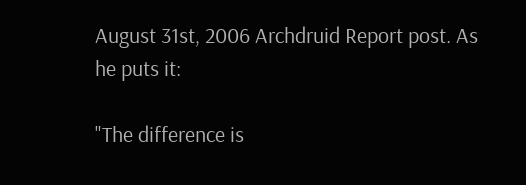August 31st, 2006 Archdruid Report post. As he puts it:

"The difference is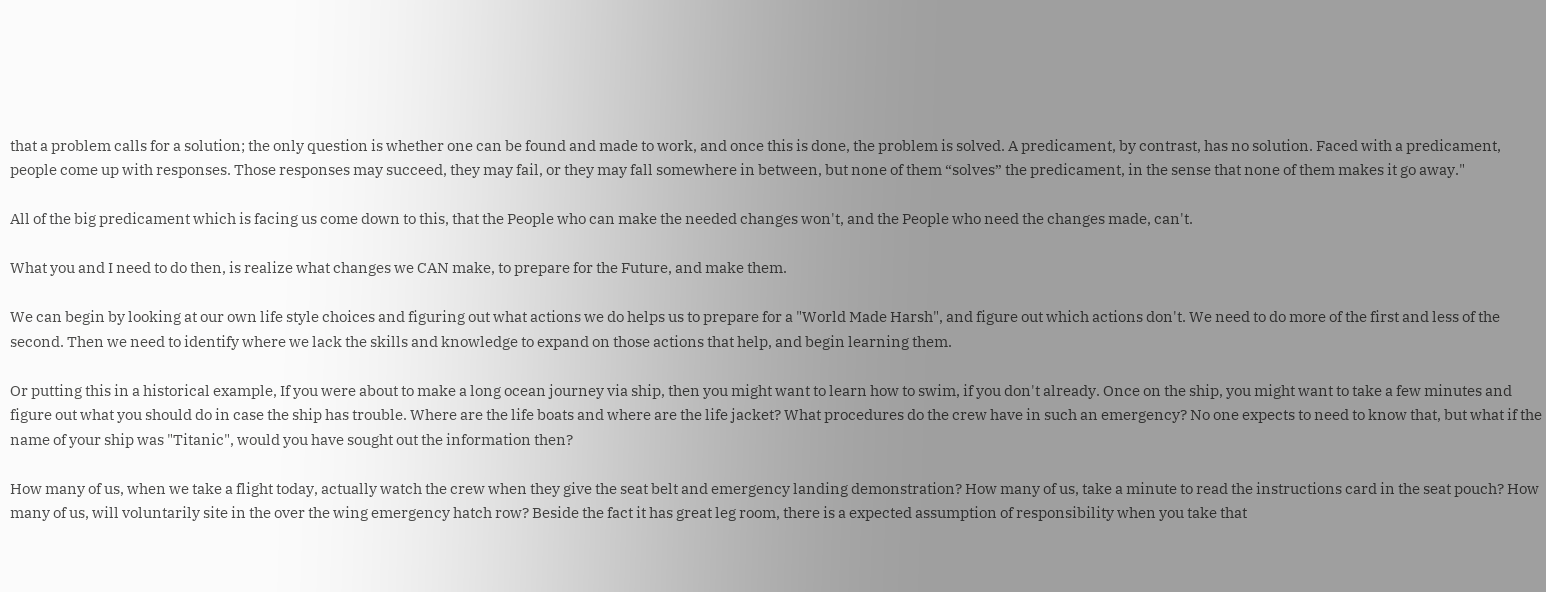that a problem calls for a solution; the only question is whether one can be found and made to work, and once this is done, the problem is solved. A predicament, by contrast, has no solution. Faced with a predicament, people come up with responses. Those responses may succeed, they may fail, or they may fall somewhere in between, but none of them “solves” the predicament, in the sense that none of them makes it go away."

All of the big predicament which is facing us come down to this, that the People who can make the needed changes won't, and the People who need the changes made, can't.

What you and I need to do then, is realize what changes we CAN make, to prepare for the Future, and make them.

We can begin by looking at our own life style choices and figuring out what actions we do helps us to prepare for a "World Made Harsh", and figure out which actions don't. We need to do more of the first and less of the second. Then we need to identify where we lack the skills and knowledge to expand on those actions that help, and begin learning them.

Or putting this in a historical example, If you were about to make a long ocean journey via ship, then you might want to learn how to swim, if you don't already. Once on the ship, you might want to take a few minutes and figure out what you should do in case the ship has trouble. Where are the life boats and where are the life jacket? What procedures do the crew have in such an emergency? No one expects to need to know that, but what if the name of your ship was "Titanic", would you have sought out the information then?

How many of us, when we take a flight today, actually watch the crew when they give the seat belt and emergency landing demonstration? How many of us, take a minute to read the instructions card in the seat pouch? How many of us, will voluntarily site in the over the wing emergency hatch row? Beside the fact it has great leg room, there is a expected assumption of responsibility when you take that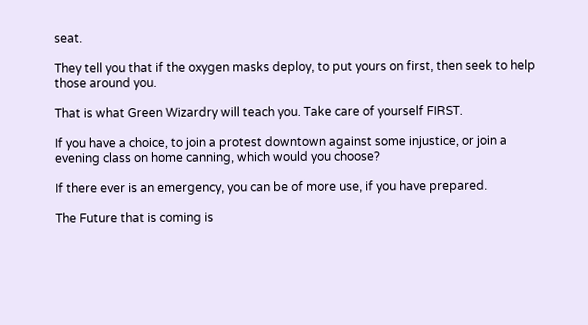seat.

They tell you that if the oxygen masks deploy, to put yours on first, then seek to help those around you.

That is what Green Wizardry will teach you. Take care of yourself FIRST.

If you have a choice, to join a protest downtown against some injustice, or join a evening class on home canning, which would you choose?

If there ever is an emergency, you can be of more use, if you have prepared.

The Future that is coming is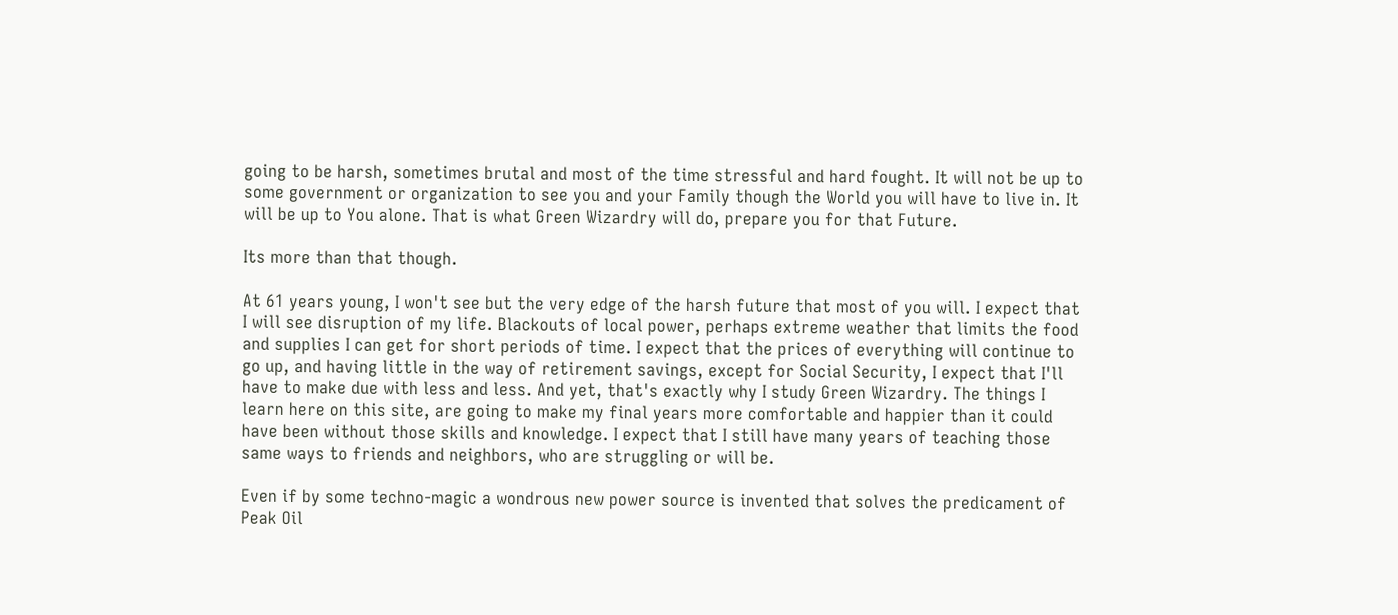going to be harsh, sometimes brutal and most of the time stressful and hard fought. It will not be up to some government or organization to see you and your Family though the World you will have to live in. It will be up to You alone. That is what Green Wizardry will do, prepare you for that Future.

Its more than that though.

At 61 years young, I won't see but the very edge of the harsh future that most of you will. I expect that I will see disruption of my life. Blackouts of local power, perhaps extreme weather that limits the food and supplies I can get for short periods of time. I expect that the prices of everything will continue to go up, and having little in the way of retirement savings, except for Social Security, I expect that I'll have to make due with less and less. And yet, that's exactly why I study Green Wizardry. The things I learn here on this site, are going to make my final years more comfortable and happier than it could have been without those skills and knowledge. I expect that I still have many years of teaching those same ways to friends and neighbors, who are struggling or will be.

Even if by some techno-magic a wondrous new power source is invented that solves the predicament of Peak Oil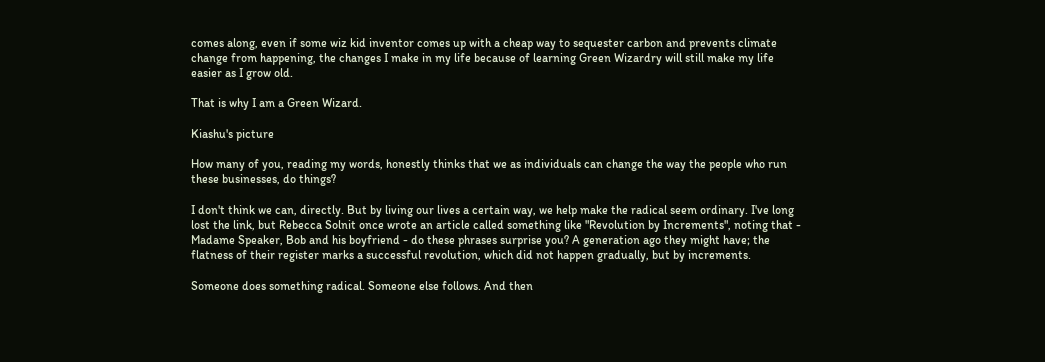comes along, even if some wiz kid inventor comes up with a cheap way to sequester carbon and prevents climate change from happening, the changes I make in my life because of learning Green Wizardry will still make my life easier as I grow old.

That is why I am a Green Wizard.

Kiashu's picture

How many of you, reading my words, honestly thinks that we as individuals can change the way the people who run these businesses, do things?

I don't think we can, directly. But by living our lives a certain way, we help make the radical seem ordinary. I've long lost the link, but Rebecca Solnit once wrote an article called something like "Revolution by Increments", noting that - Madame Speaker, Bob and his boyfriend - do these phrases surprise you? A generation ago they might have; the flatness of their register marks a successful revolution, which did not happen gradually, but by increments.

Someone does something radical. Someone else follows. And then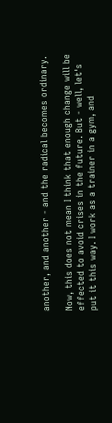another, and another - and the radical becomes ordinary.

Now, this does not mean I think that enough change will be effected to avoid crises in the future. But - well, let's put it this way. I work as a trainer in a gym, and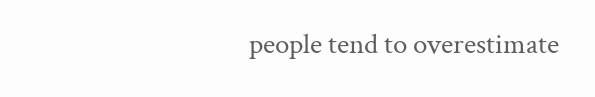people tend to overestimate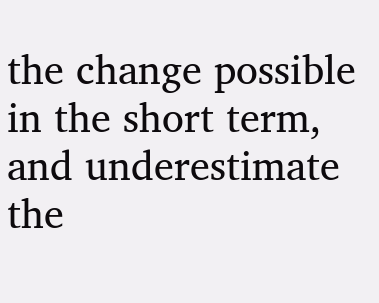the change possible in the short term, and underestimate the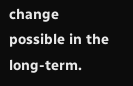change possible in the long-term.